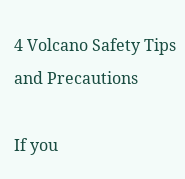4 Volcano Safety Tips and Precautions

If you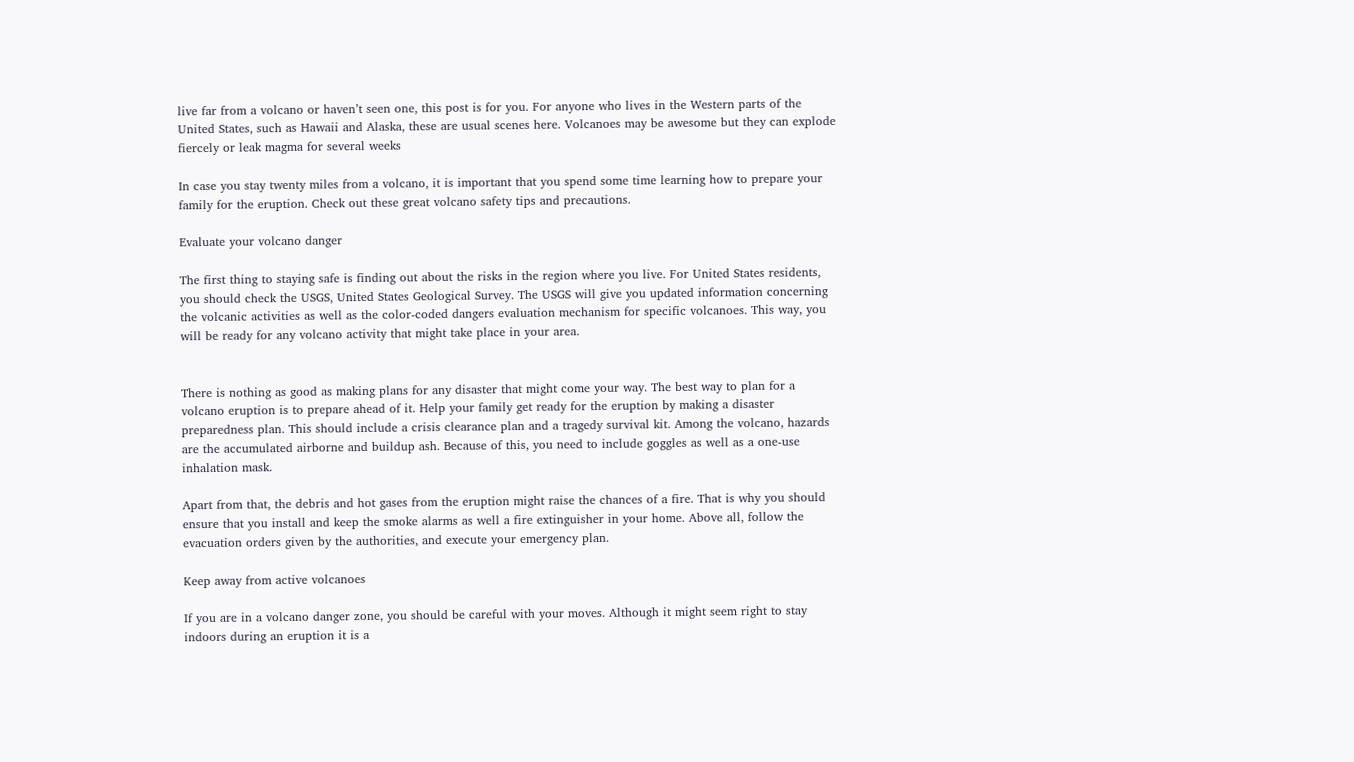live far from a volcano or haven’t seen one, this post is for you. For anyone who lives in the Western parts of the United States, such as Hawaii and Alaska, these are usual scenes here. Volcanoes may be awesome but they can explode fiercely or leak magma for several weeks

In case you stay twenty miles from a volcano, it is important that you spend some time learning how to prepare your family for the eruption. Check out these great volcano safety tips and precautions.

Evaluate your volcano danger

The first thing to staying safe is finding out about the risks in the region where you live. For United States residents, you should check the USGS, United States Geological Survey. The USGS will give you updated information concerning the volcanic activities as well as the color-coded dangers evaluation mechanism for specific volcanoes. This way, you will be ready for any volcano activity that might take place in your area.


There is nothing as good as making plans for any disaster that might come your way. The best way to plan for a volcano eruption is to prepare ahead of it. Help your family get ready for the eruption by making a disaster preparedness plan. This should include a crisis clearance plan and a tragedy survival kit. Among the volcano, hazards are the accumulated airborne and buildup ash. Because of this, you need to include goggles as well as a one-use inhalation mask.

Apart from that, the debris and hot gases from the eruption might raise the chances of a fire. That is why you should ensure that you install and keep the smoke alarms as well a fire extinguisher in your home. Above all, follow the evacuation orders given by the authorities, and execute your emergency plan.

Keep away from active volcanoes

If you are in a volcano danger zone, you should be careful with your moves. Although it might seem right to stay indoors during an eruption it is a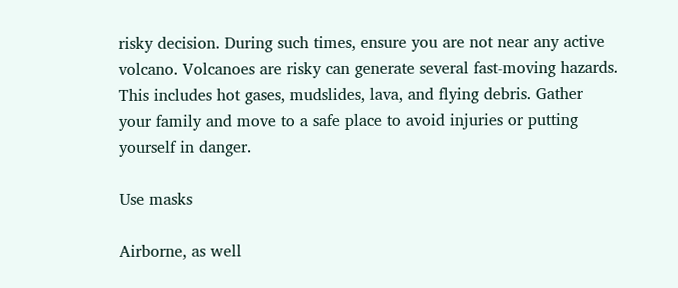risky decision. During such times, ensure you are not near any active volcano. Volcanoes are risky can generate several fast-moving hazards. This includes hot gases, mudslides, lava, and flying debris. Gather your family and move to a safe place to avoid injuries or putting yourself in danger.

Use masks

Airborne, as well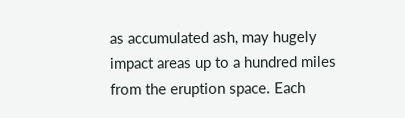as accumulated ash, may hugely impact areas up to a hundred miles from the eruption space. Each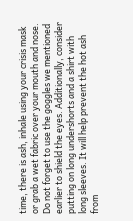time, there is ash, inhale using your crisis mask or grab a wet fabric over your mouth and nose. Do not forget to use the goggles we mentioned earlier to shield the eyes. Additionally, consider putting on long undershorts and a shirt with long sleeves. It will help prevent the hot ash from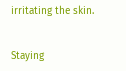irritating the skin.


Staying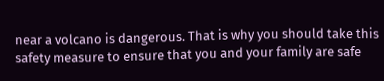near a volcano is dangerous. That is why you should take this safety measure to ensure that you and your family are safe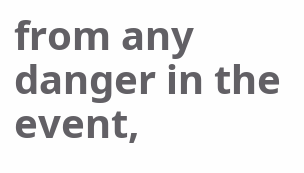from any danger in the event,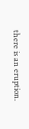there is an eruption.